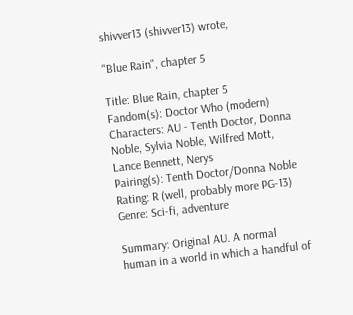shivver13 (shivver13) wrote,

"Blue Rain", chapter 5

Title: Blue Rain, chapter 5
Fandom(s): Doctor Who (modern)
Characters: AU - Tenth Doctor, Donna Noble, Sylvia Noble, Wilfred Mott, Lance Bennett, Nerys
Pairing(s): Tenth Doctor/Donna Noble
Rating: R (well, probably more PG-13)
Genre: Sci-fi, adventure

Summary: Original AU. A normal human in a world in which a handful of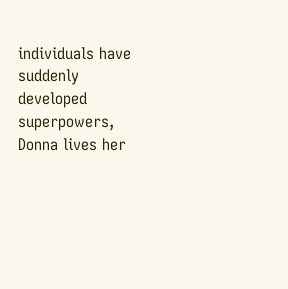individuals have suddenly developed superpowers, Donna lives her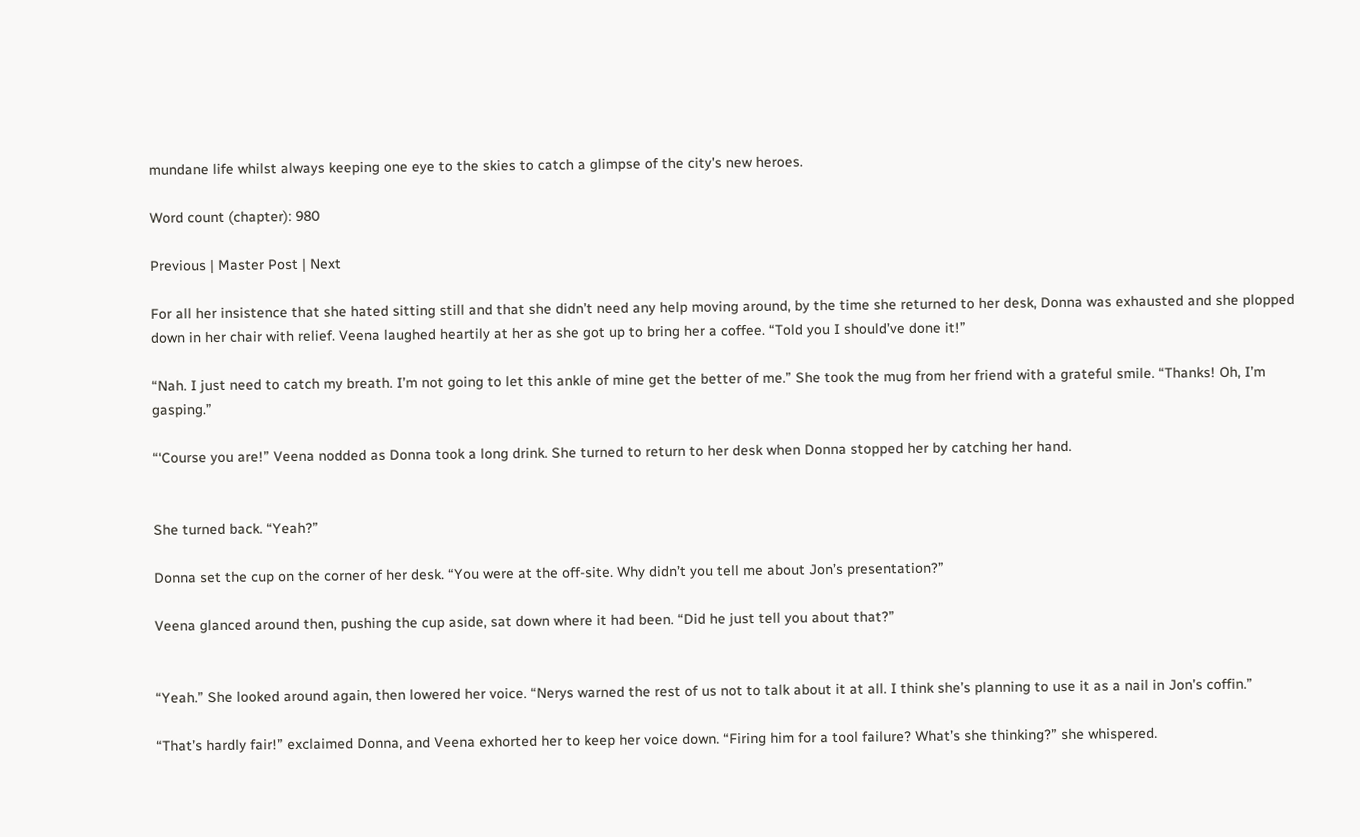mundane life whilst always keeping one eye to the skies to catch a glimpse of the city's new heroes.

Word count (chapter): 980

Previous | Master Post | Next

For all her insistence that she hated sitting still and that she didn’t need any help moving around, by the time she returned to her desk, Donna was exhausted and she plopped down in her chair with relief. Veena laughed heartily at her as she got up to bring her a coffee. “Told you I should’ve done it!”

“Nah. I just need to catch my breath. I’m not going to let this ankle of mine get the better of me.” She took the mug from her friend with a grateful smile. “Thanks! Oh, I’m gasping.”

“‘Course you are!” Veena nodded as Donna took a long drink. She turned to return to her desk when Donna stopped her by catching her hand.


She turned back. “Yeah?”

Donna set the cup on the corner of her desk. “You were at the off-site. Why didn’t you tell me about Jon’s presentation?”

Veena glanced around then, pushing the cup aside, sat down where it had been. “Did he just tell you about that?”


“Yeah.” She looked around again, then lowered her voice. “Nerys warned the rest of us not to talk about it at all. I think she’s planning to use it as a nail in Jon’s coffin.”

“That’s hardly fair!” exclaimed Donna, and Veena exhorted her to keep her voice down. “Firing him for a tool failure? What’s she thinking?” she whispered.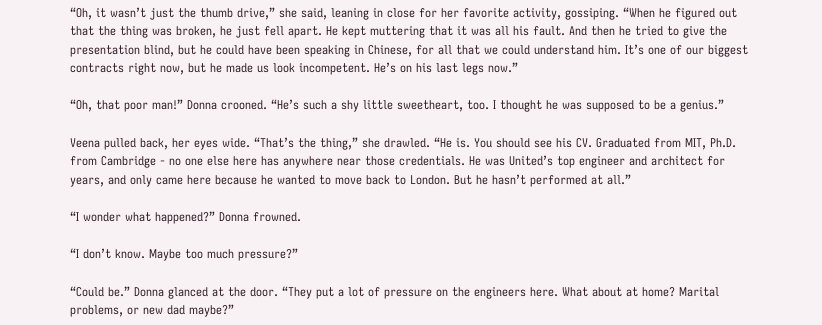“Oh, it wasn’t just the thumb drive,” she said, leaning in close for her favorite activity, gossiping. “When he figured out that the thing was broken, he just fell apart. He kept muttering that it was all his fault. And then he tried to give the presentation blind, but he could have been speaking in Chinese, for all that we could understand him. It’s one of our biggest contracts right now, but he made us look incompetent. He’s on his last legs now.”

“Oh, that poor man!” Donna crooned. “He’s such a shy little sweetheart, too. I thought he was supposed to be a genius.”

Veena pulled back, her eyes wide. “That’s the thing,” she drawled. “He is. You should see his CV. Graduated from MIT, Ph.D. from Cambridge - no one else here has anywhere near those credentials. He was United’s top engineer and architect for years, and only came here because he wanted to move back to London. But he hasn’t performed at all.”

“I wonder what happened?” Donna frowned.

“I don’t know. Maybe too much pressure?”

“Could be.” Donna glanced at the door. “They put a lot of pressure on the engineers here. What about at home? Marital problems, or new dad maybe?”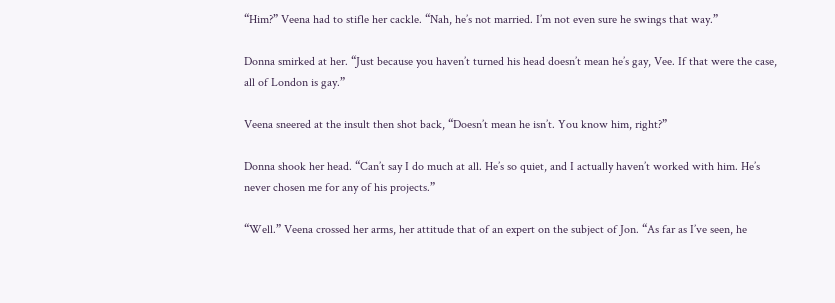“Him?” Veena had to stifle her cackle. “Nah, he’s not married. I’m not even sure he swings that way.”

Donna smirked at her. “Just because you haven’t turned his head doesn’t mean he’s gay, Vee. If that were the case, all of London is gay.”

Veena sneered at the insult then shot back, “Doesn’t mean he isn’t. You know him, right?”

Donna shook her head. “Can’t say I do much at all. He’s so quiet, and I actually haven’t worked with him. He’s never chosen me for any of his projects.”

“Well.” Veena crossed her arms, her attitude that of an expert on the subject of Jon. “As far as I’ve seen, he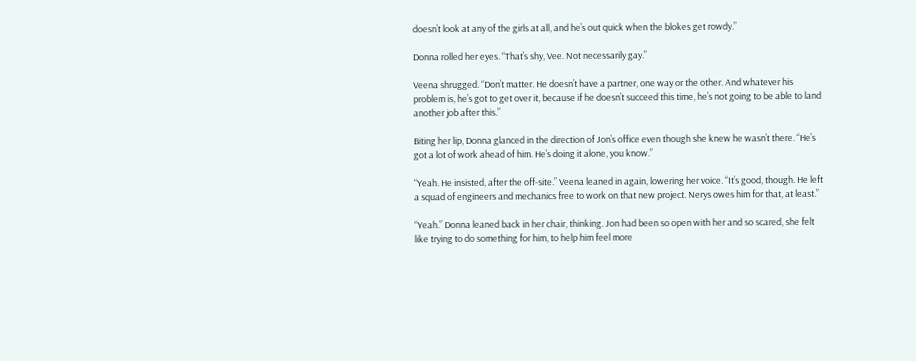doesn’t look at any of the girls at all, and he’s out quick when the blokes get rowdy.”

Donna rolled her eyes. “That’s shy, Vee. Not necessarily gay.”

Veena shrugged. “Don’t matter. He doesn’t have a partner, one way or the other. And whatever his problem is, he’s got to get over it, because if he doesn’t succeed this time, he’s not going to be able to land another job after this.”

Biting her lip, Donna glanced in the direction of Jon’s office even though she knew he wasn’t there. “He’s got a lot of work ahead of him. He’s doing it alone, you know.”

“Yeah. He insisted, after the off-site.” Veena leaned in again, lowering her voice. “It’s good, though. He left a squad of engineers and mechanics free to work on that new project. Nerys owes him for that, at least.”

“Yeah.” Donna leaned back in her chair, thinking. Jon had been so open with her and so scared, she felt like trying to do something for him, to help him feel more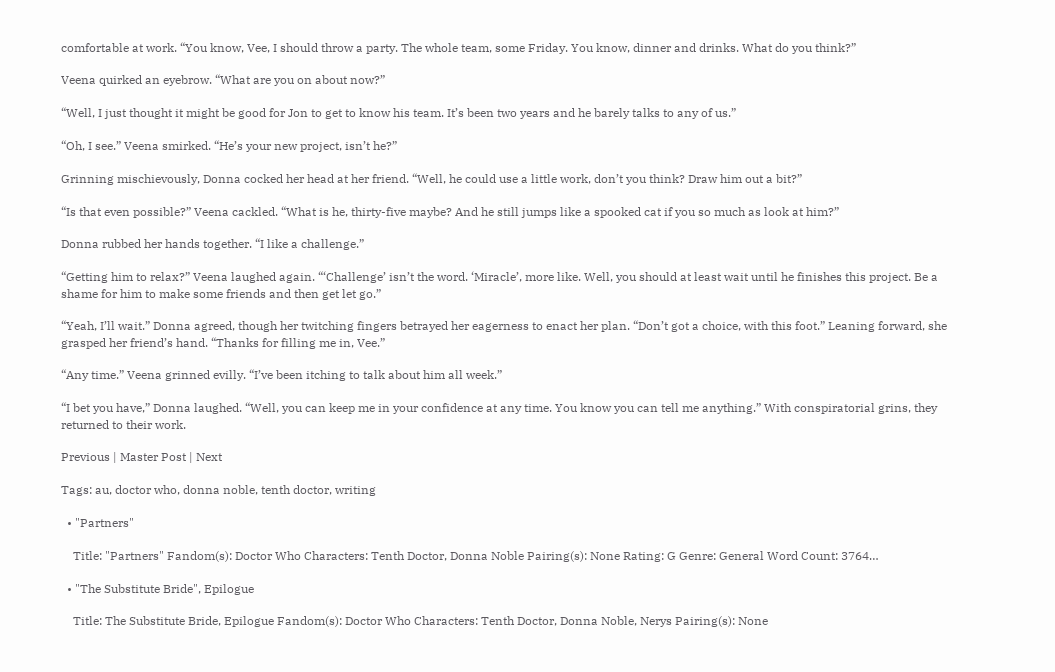comfortable at work. “You know, Vee, I should throw a party. The whole team, some Friday. You know, dinner and drinks. What do you think?”

Veena quirked an eyebrow. “What are you on about now?”

“Well, I just thought it might be good for Jon to get to know his team. It’s been two years and he barely talks to any of us.”

“Oh, I see.” Veena smirked. “He’s your new project, isn’t he?”

Grinning mischievously, Donna cocked her head at her friend. “Well, he could use a little work, don’t you think? Draw him out a bit?”

“Is that even possible?” Veena cackled. “What is he, thirty-five maybe? And he still jumps like a spooked cat if you so much as look at him?”

Donna rubbed her hands together. “I like a challenge.”

“Getting him to relax?” Veena laughed again. “‘Challenge’ isn’t the word. ‘Miracle’, more like. Well, you should at least wait until he finishes this project. Be a shame for him to make some friends and then get let go.”

“Yeah, I’ll wait.” Donna agreed, though her twitching fingers betrayed her eagerness to enact her plan. “Don’t got a choice, with this foot.” Leaning forward, she grasped her friend’s hand. “Thanks for filling me in, Vee.”

“Any time.” Veena grinned evilly. “I’ve been itching to talk about him all week.”

“I bet you have,” Donna laughed. “Well, you can keep me in your confidence at any time. You know you can tell me anything.” With conspiratorial grins, they returned to their work.

Previous | Master Post | Next

Tags: au, doctor who, donna noble, tenth doctor, writing

  • "Partners"

    Title: "Partners" Fandom(s): Doctor Who Characters: Tenth Doctor, Donna Noble Pairing(s): None Rating: G Genre: General Word Count: 3764…

  • "The Substitute Bride", Epilogue

    Title: The Substitute Bride, Epilogue Fandom(s): Doctor Who Characters: Tenth Doctor, Donna Noble, Nerys Pairing(s): None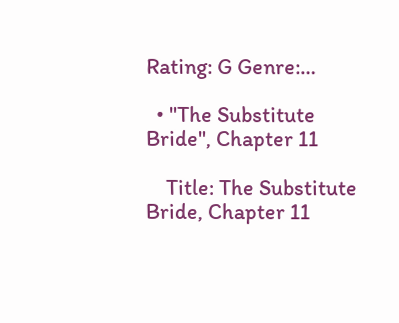Rating: G Genre:…

  • "The Substitute Bride", Chapter 11

    Title: The Substitute Bride, Chapter 11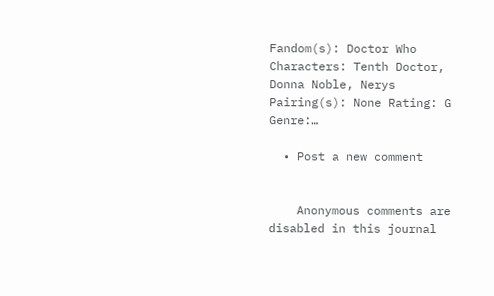Fandom(s): Doctor Who Characters: Tenth Doctor, Donna Noble, Nerys Pairing(s): None Rating: G Genre:…

  • Post a new comment


    Anonymous comments are disabled in this journal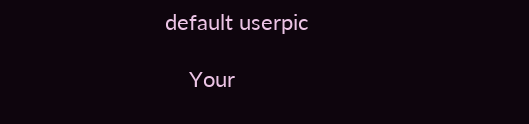default userpic

    Your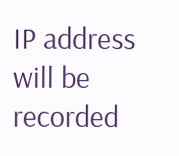IP address will be recorded